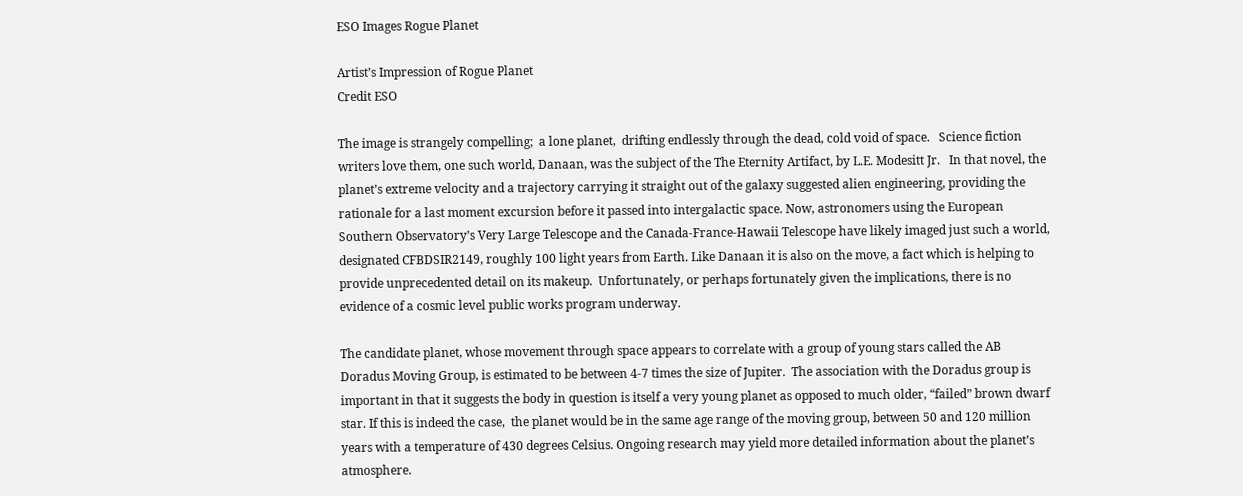ESO Images Rogue Planet

Artist’s Impression of Rogue Planet
Credit ESO

The image is strangely compelling;  a lone planet,  drifting endlessly through the dead, cold void of space.   Science fiction writers love them, one such world, Danaan, was the subject of the The Eternity Artifact, by L.E. Modesitt Jr.   In that novel, the planet’s extreme velocity and a trajectory carrying it straight out of the galaxy suggested alien engineering, providing the rationale for a last moment excursion before it passed into intergalactic space. Now, astronomers using the European Southern Observatory’s Very Large Telescope and the Canada-France-Hawaii Telescope have likely imaged just such a world, designated CFBDSIR2149, roughly 100 light years from Earth. Like Danaan it is also on the move, a fact which is helping to provide unprecedented detail on its makeup.  Unfortunately, or perhaps fortunately given the implications, there is no evidence of a cosmic level public works program underway.

The candidate planet, whose movement through space appears to correlate with a group of young stars called the AB Doradus Moving Group, is estimated to be between 4-7 times the size of Jupiter.  The association with the Doradus group is important in that it suggests the body in question is itself a very young planet as opposed to much older, “failed” brown dwarf star. If this is indeed the case,  the planet would be in the same age range of the moving group, between 50 and 120 million years with a temperature of 430 degrees Celsius. Ongoing research may yield more detailed information about the planet’s atmosphere.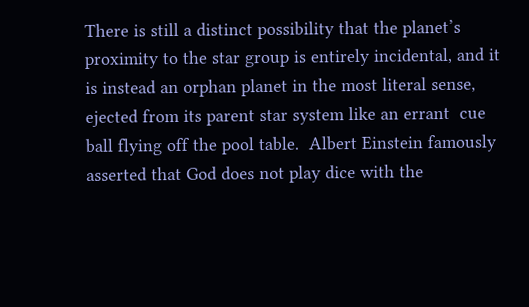There is still a distinct possibility that the planet’s proximity to the star group is entirely incidental, and it is instead an orphan planet in the most literal sense,  ejected from its parent star system like an errant  cue ball flying off the pool table.  Albert Einstein famously asserted that God does not play dice with the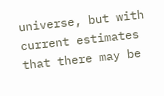universe, but with current estimates that there may be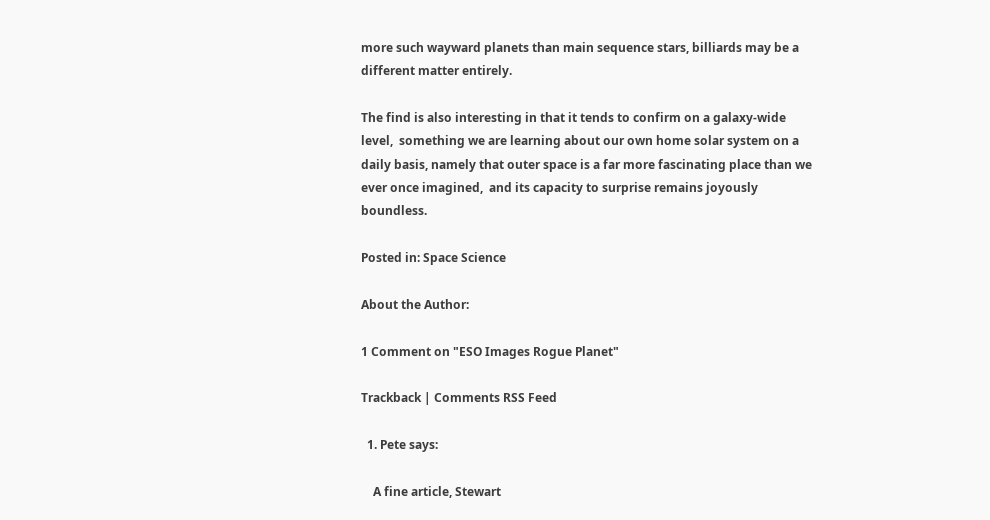more such wayward planets than main sequence stars, billiards may be a different matter entirely.

The find is also interesting in that it tends to confirm on a galaxy-wide level,  something we are learning about our own home solar system on a daily basis, namely that outer space is a far more fascinating place than we ever once imagined,  and its capacity to surprise remains joyously boundless.

Posted in: Space Science

About the Author:

1 Comment on "ESO Images Rogue Planet"

Trackback | Comments RSS Feed

  1. Pete says:

    A fine article, Stewart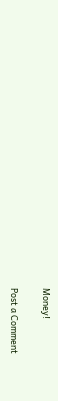Money!

Post a Comment